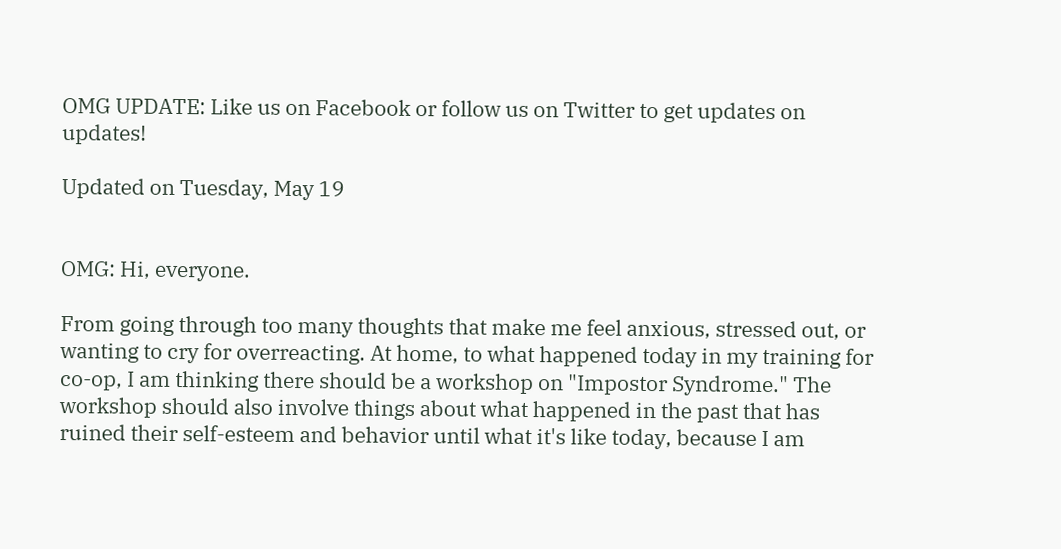OMG UPDATE: Like us on Facebook or follow us on Twitter to get updates on updates!

Updated on Tuesday, May 19


OMG: Hi, everyone.

From going through too many thoughts that make me feel anxious, stressed out, or wanting to cry for overreacting. At home, to what happened today in my training for co-op, I am thinking there should be a workshop on "Impostor Syndrome." The workshop should also involve things about what happened in the past that has ruined their self-esteem and behavior until what it's like today, because I am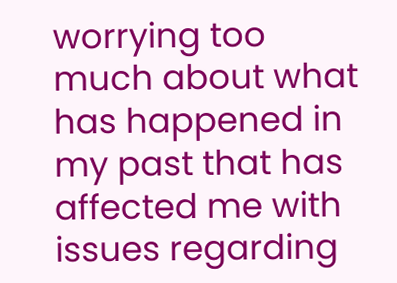worrying too much about what has happened in my past that has affected me with issues regarding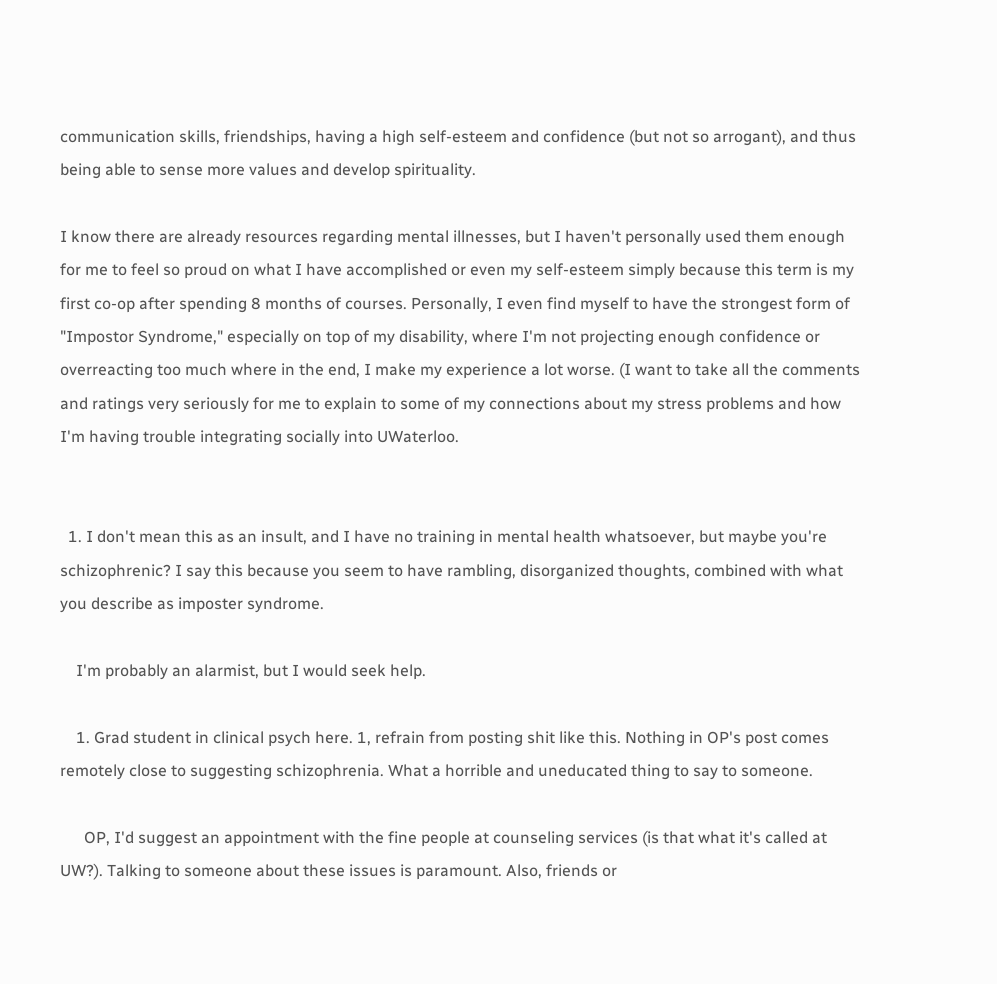communication skills, friendships, having a high self-esteem and confidence (but not so arrogant), and thus being able to sense more values and develop spirituality.

I know there are already resources regarding mental illnesses, but I haven't personally used them enough for me to feel so proud on what I have accomplished or even my self-esteem simply because this term is my first co-op after spending 8 months of courses. Personally, I even find myself to have the strongest form of "Impostor Syndrome," especially on top of my disability, where I'm not projecting enough confidence or overreacting too much where in the end, I make my experience a lot worse. (I want to take all the comments and ratings very seriously for me to explain to some of my connections about my stress problems and how I'm having trouble integrating socially into UWaterloo.


  1. I don't mean this as an insult, and I have no training in mental health whatsoever, but maybe you're schizophrenic? I say this because you seem to have rambling, disorganized thoughts, combined with what you describe as imposter syndrome.

    I'm probably an alarmist, but I would seek help.

    1. Grad student in clinical psych here. 1, refrain from posting shit like this. Nothing in OP's post comes remotely close to suggesting schizophrenia. What a horrible and uneducated thing to say to someone.

      OP, I'd suggest an appointment with the fine people at counseling services (is that what it's called at UW?). Talking to someone about these issues is paramount. Also, friends or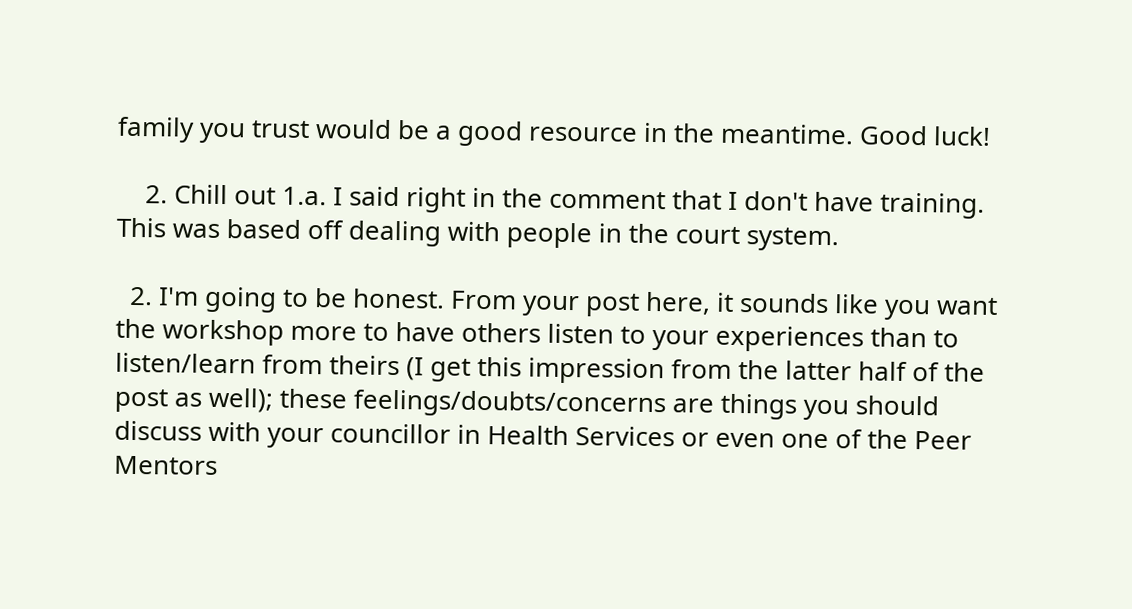family you trust would be a good resource in the meantime. Good luck!

    2. Chill out 1.a. I said right in the comment that I don't have training. This was based off dealing with people in the court system.

  2. I'm going to be honest. From your post here, it sounds like you want the workshop more to have others listen to your experiences than to listen/learn from theirs (I get this impression from the latter half of the post as well); these feelings/doubts/concerns are things you should discuss with your councillor in Health Services or even one of the Peer Mentors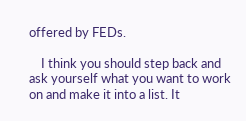offered by FEDs.

    I think you should step back and ask yourself what you want to work on and make it into a list. It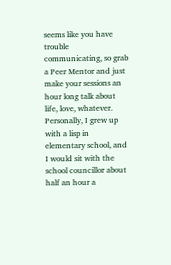seems like you have trouble communicating, so grab a Peer Mentor and just make your sessions an hour long talk about life, love, whatever. Personally, I grew up with a lisp in elementary school, and I would sit with the school councillor about half an hour a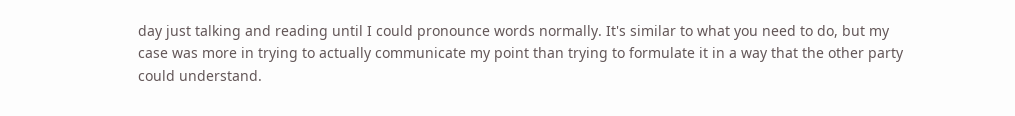day just talking and reading until I could pronounce words normally. It's similar to what you need to do, but my case was more in trying to actually communicate my point than trying to formulate it in a way that the other party could understand.